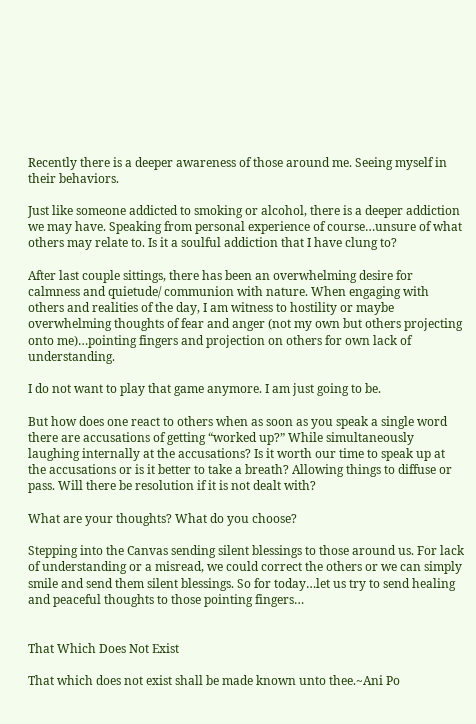Recently there is a deeper awareness of those around me. Seeing myself in their behaviors.

Just like someone addicted to smoking or alcohol, there is a deeper addiction we may have. Speaking from personal experience of course…unsure of what others may relate to. Is it a soulful addiction that I have clung to?

After last couple sittings, there has been an overwhelming desire for calmness and quietude/ communion with nature. When engaging with others and realities of the day, I am witness to hostility or maybe overwhelming thoughts of fear and anger (not my own but others projecting onto me)…pointing fingers and projection on others for own lack of understanding.

I do not want to play that game anymore. I am just going to be.

But how does one react to others when as soon as you speak a single word there are accusations of getting “worked up?” While simultaneously laughing internally at the accusations? Is it worth our time to speak up at the accusations or is it better to take a breath? Allowing things to diffuse or pass. Will there be resolution if it is not dealt with?

What are your thoughts? What do you choose?

Stepping into the Canvas sending silent blessings to those around us. For lack of understanding or a misread, we could correct the others or we can simply smile and send them silent blessings. So for today…let us try to send healing and peaceful thoughts to those pointing fingers…


That Which Does Not Exist

That which does not exist shall be made known unto thee.~Ani Po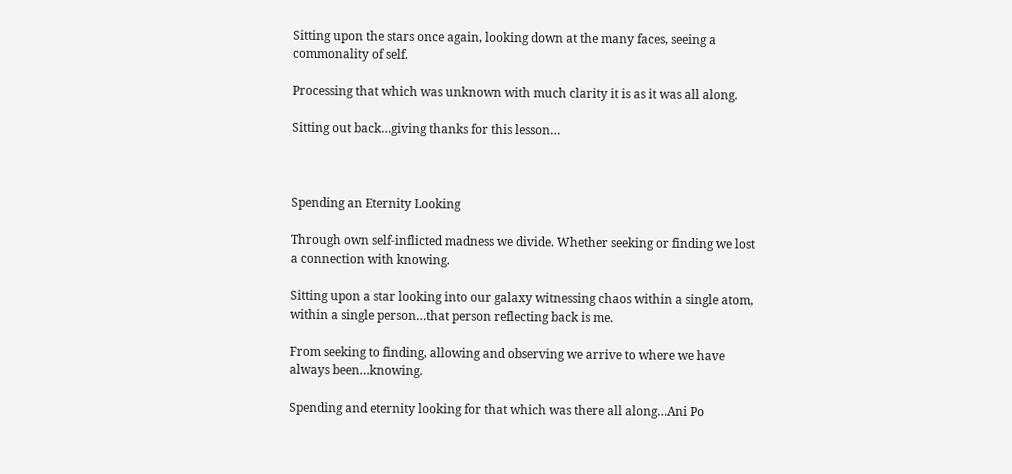Sitting upon the stars once again, looking down at the many faces, seeing a commonality of self.

Processing that which was unknown with much clarity it is as it was all along.

Sitting out back…giving thanks for this lesson…



Spending an Eternity Looking

Through own self-inflicted madness we divide. Whether seeking or finding we lost a connection with knowing.

Sitting upon a star looking into our galaxy witnessing chaos within a single atom, within a single person…that person reflecting back is me.

From seeking to finding, allowing and observing we arrive to where we have always been…knowing.

Spending and eternity looking for that which was there all along…Ani Po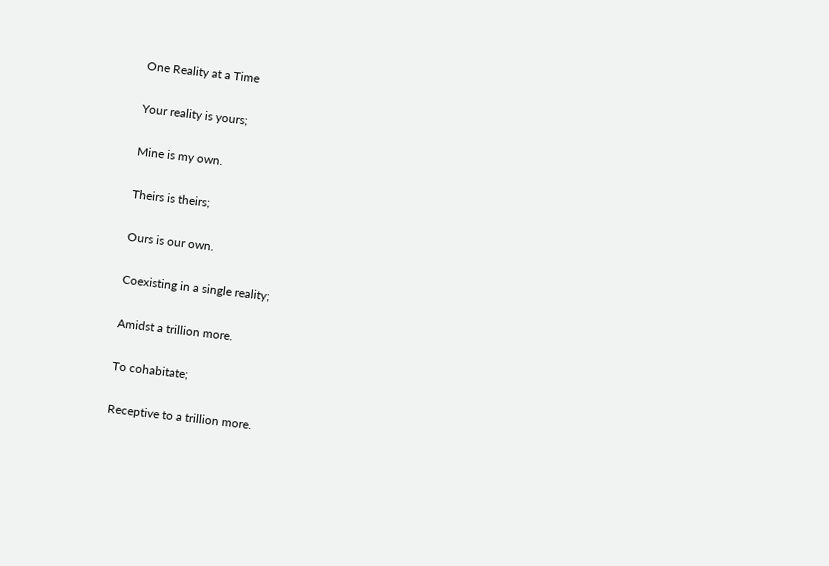One Reality at a Time

Your reality is yours;

Mine is my own.

Theirs is theirs;

Ours is our own.

Coexisting in a single reality;

Amidst a trillion more.

To cohabitate;

Receptive to a trillion more.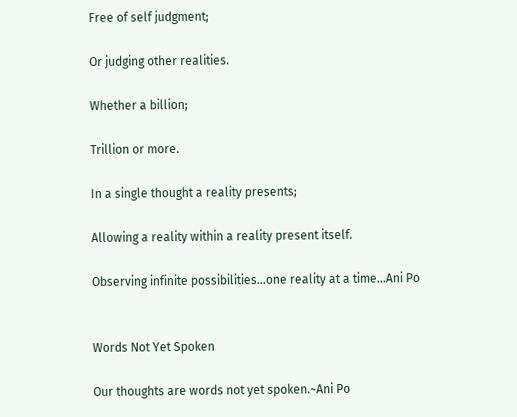Free of self judgment;

Or judging other realities.

Whether a billion;

Trillion or more.

In a single thought a reality presents;

Allowing a reality within a reality present itself.

Observing infinite possibilities…one reality at a time…Ani Po


Words Not Yet Spoken

Our thoughts are words not yet spoken.~Ani Po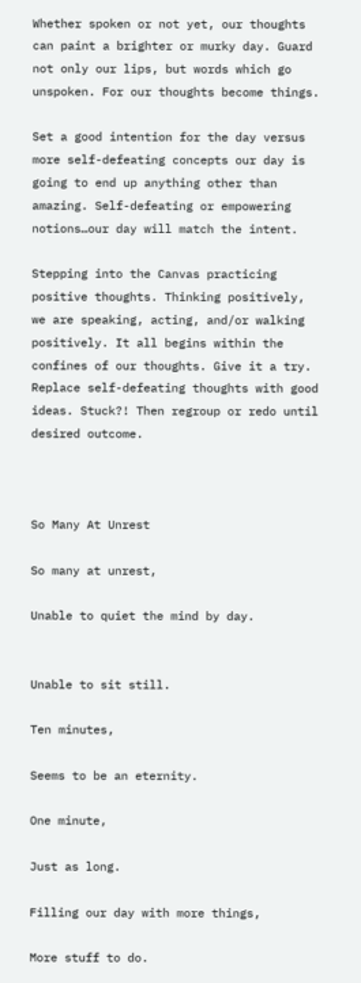Whether spoken or not yet, our thoughts can paint a brighter or murky day. Guard not only our lips, but words which go unspoken. For our thoughts become things.

Set a good intention for the day versus more self-defeating concepts our day is going to end up anything other than amazing. Self-defeating or empowering notions…our day will match the intent.

Stepping into the Canvas practicing positive thoughts. Thinking positively, we are speaking, acting, and/or walking positively. It all begins within the confines of our thoughts. Give it a try. Replace self-defeating thoughts with good ideas. Stuck?! Then regroup or redo until desired outcome.



So Many At Unrest

So many at unrest,

Unable to quiet the mind by day.


Unable to sit still.

Ten minutes,

Seems to be an eternity.

One minute,

Just as long.

Filling our day with more things,

More stuff to do.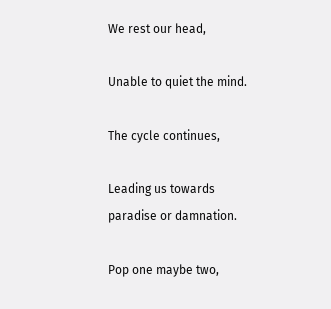We rest our head,

Unable to quiet the mind.

The cycle continues,

Leading us towards paradise or damnation.

Pop one maybe two,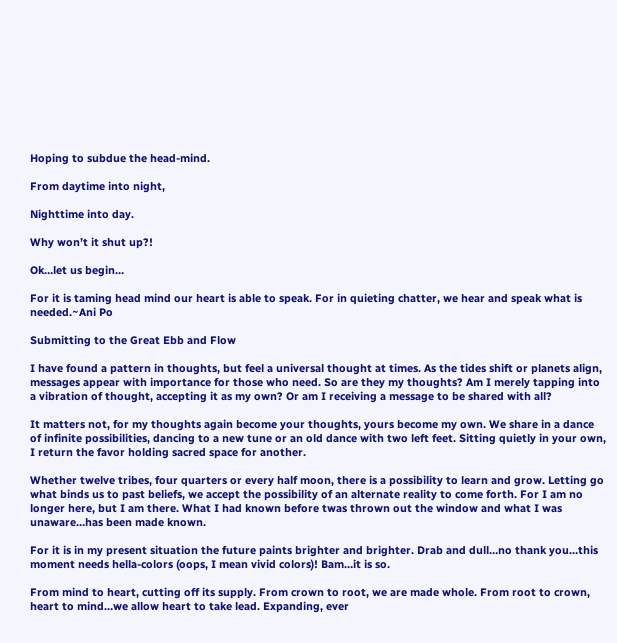Hoping to subdue the head-mind.

From daytime into night,

Nighttime into day.

Why won’t it shut up?!

Ok…let us begin…

For it is taming head mind our heart is able to speak. For in quieting chatter, we hear and speak what is needed.~Ani Po

Submitting to the Great Ebb and Flow

I have found a pattern in thoughts, but feel a universal thought at times. As the tides shift or planets align, messages appear with importance for those who need. So are they my thoughts? Am I merely tapping into a vibration of thought, accepting it as my own? Or am I receiving a message to be shared with all?

It matters not, for my thoughts again become your thoughts, yours become my own. We share in a dance of infinite possibilities, dancing to a new tune or an old dance with two left feet. Sitting quietly in your own, I return the favor holding sacred space for another.

Whether twelve tribes, four quarters or every half moon, there is a possibility to learn and grow. Letting go what binds us to past beliefs, we accept the possibility of an alternate reality to come forth. For I am no longer here, but I am there. What I had known before twas thrown out the window and what I was unaware…has been made known.

For it is in my present situation the future paints brighter and brighter. Drab and dull…no thank you…this moment needs hella-colors (oops, I mean vivid colors)! Bam…it is so.

From mind to heart, cutting off its supply. From crown to root, we are made whole. From root to crown, heart to mind…we allow heart to take lead. Expanding, ever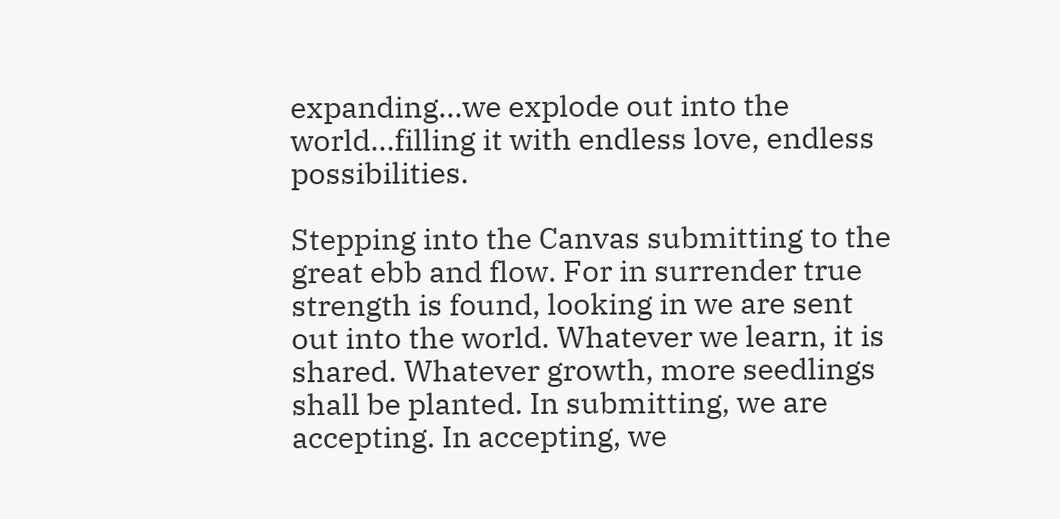expanding…we explode out into the world…filling it with endless love, endless possibilities.

Stepping into the Canvas submitting to the great ebb and flow. For in surrender true strength is found, looking in we are sent out into the world. Whatever we learn, it is shared. Whatever growth, more seedlings shall be planted. In submitting, we are accepting. In accepting, we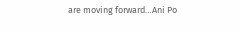are moving forward…Ani Po